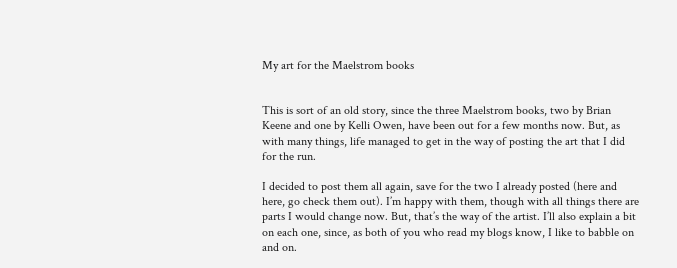My art for the Maelstrom books


This is sort of an old story, since the three Maelstrom books, two by Brian Keene and one by Kelli Owen, have been out for a few months now. But, as with many things, life managed to get in the way of posting the art that I did for the run.

I decided to post them all again, save for the two I already posted (here and here, go check them out). I’m happy with them, though with all things there are parts I would change now. But, that’s the way of the artist. I’ll also explain a bit on each one, since, as both of you who read my blogs know, I like to babble on and on.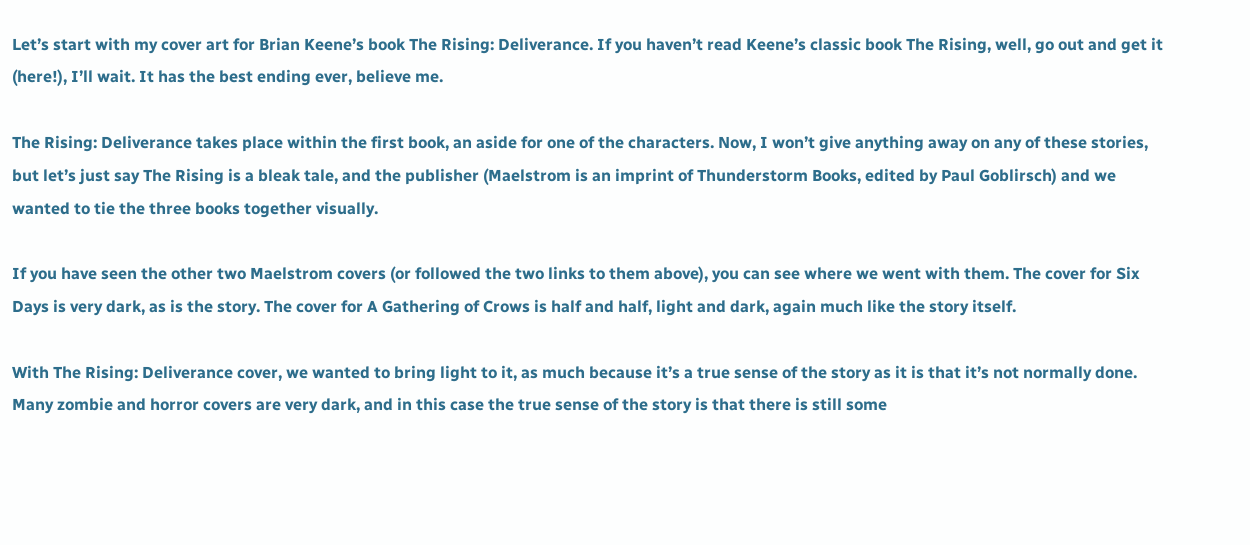Let’s start with my cover art for Brian Keene’s book The Rising: Deliverance. If you haven’t read Keene’s classic book The Rising, well, go out and get it (here!), I’ll wait. It has the best ending ever, believe me.

The Rising: Deliverance takes place within the first book, an aside for one of the characters. Now, I won’t give anything away on any of these stories, but let’s just say The Rising is a bleak tale, and the publisher (Maelstrom is an imprint of Thunderstorm Books, edited by Paul Goblirsch) and we wanted to tie the three books together visually.

If you have seen the other two Maelstrom covers (or followed the two links to them above), you can see where we went with them. The cover for Six Days is very dark, as is the story. The cover for A Gathering of Crows is half and half, light and dark, again much like the story itself.

With The Rising: Deliverance cover, we wanted to bring light to it, as much because it’s a true sense of the story as it is that it’s not normally done. Many zombie and horror covers are very dark, and in this case the true sense of the story is that there is still some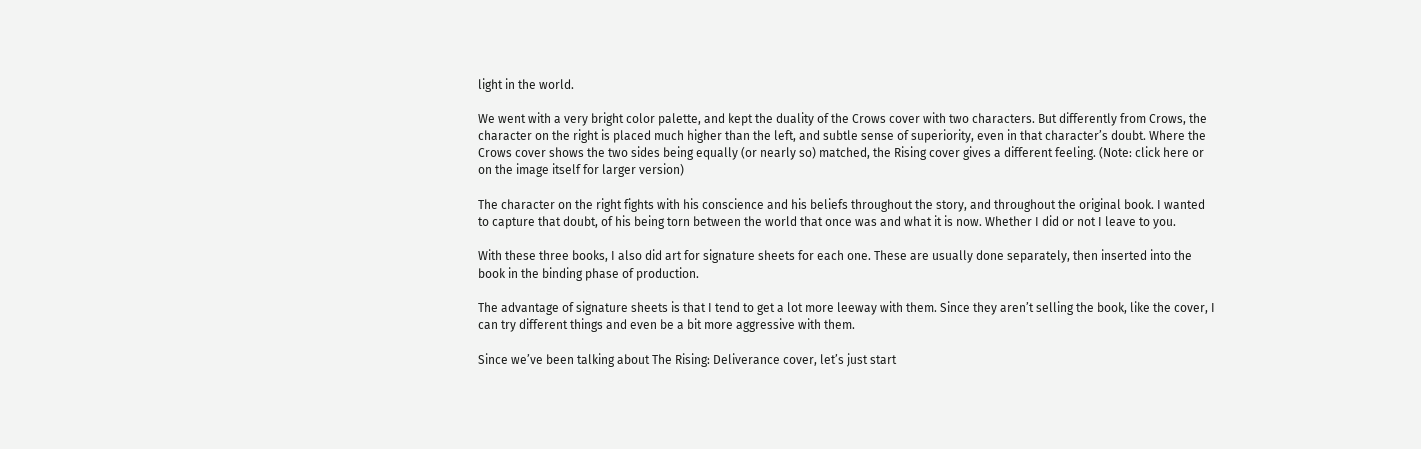light in the world.

We went with a very bright color palette, and kept the duality of the Crows cover with two characters. But differently from Crows, the character on the right is placed much higher than the left, and subtle sense of superiority, even in that character’s doubt. Where the Crows cover shows the two sides being equally (or nearly so) matched, the Rising cover gives a different feeling. (Note: click here or on the image itself for larger version)

The character on the right fights with his conscience and his beliefs throughout the story, and throughout the original book. I wanted to capture that doubt, of his being torn between the world that once was and what it is now. Whether I did or not I leave to you.

With these three books, I also did art for signature sheets for each one. These are usually done separately, then inserted into the book in the binding phase of production.

The advantage of signature sheets is that I tend to get a lot more leeway with them. Since they aren’t selling the book, like the cover, I can try different things and even be a bit more aggressive with them.

Since we’ve been talking about The Rising: Deliverance cover, let’s just start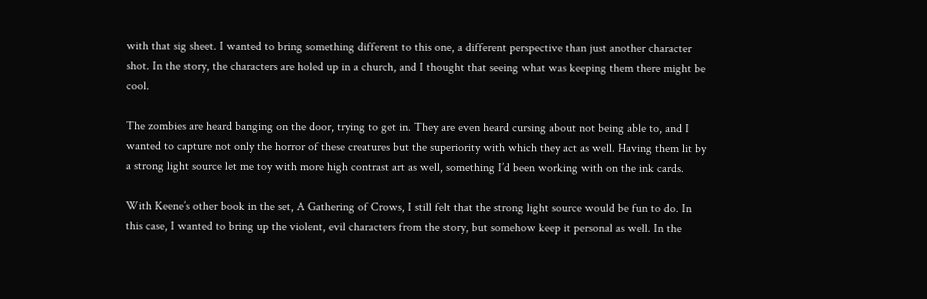with that sig sheet. I wanted to bring something different to this one, a different perspective than just another character shot. In the story, the characters are holed up in a church, and I thought that seeing what was keeping them there might be cool.

The zombies are heard banging on the door, trying to get in. They are even heard cursing about not being able to, and I wanted to capture not only the horror of these creatures but the superiority with which they act as well. Having them lit by a strong light source let me toy with more high contrast art as well, something I’d been working with on the ink cards.

With Keene’s other book in the set, A Gathering of Crows, I still felt that the strong light source would be fun to do. In this case, I wanted to bring up the violent, evil characters from the story, but somehow keep it personal as well. In the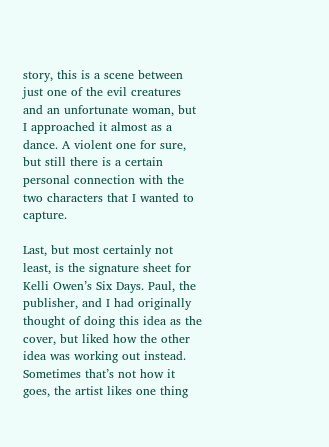story, this is a scene between just one of the evil creatures and an unfortunate woman, but I approached it almost as a dance. A violent one for sure, but still there is a certain personal connection with the two characters that I wanted to capture.

Last, but most certainly not least, is the signature sheet for Kelli Owen’s Six Days. Paul, the publisher, and I had originally thought of doing this idea as the cover, but liked how the other idea was working out instead. Sometimes that’s not how it goes, the artist likes one thing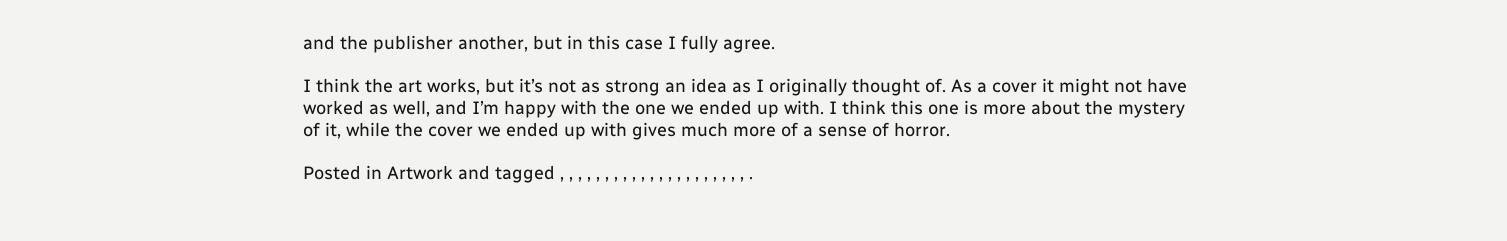and the publisher another, but in this case I fully agree.

I think the art works, but it’s not as strong an idea as I originally thought of. As a cover it might not have worked as well, and I’m happy with the one we ended up with. I think this one is more about the mystery of it, while the cover we ended up with gives much more of a sense of horror.

Posted in Artwork and tagged , , , , , , , , , , , , , , , , , , , , , .